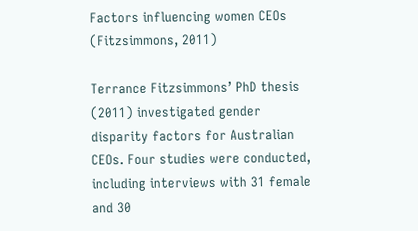Factors influencing women CEOs (Fitzsimmons, 2011)

Terrance Fitzsimmons’ PhD thesis (2011) investigated gender disparity factors for Australian CEOs. Four studies were conducted, including interviews with 31 female and 30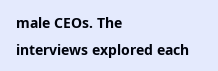male CEOs. The interviews explored each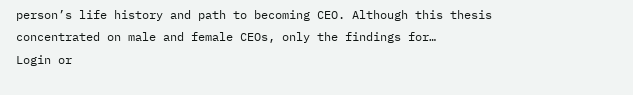person’s life history and path to becoming CEO. Although this thesis concentrated on male and female CEOs, only the findings for…
Login or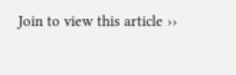Join to view this article ››